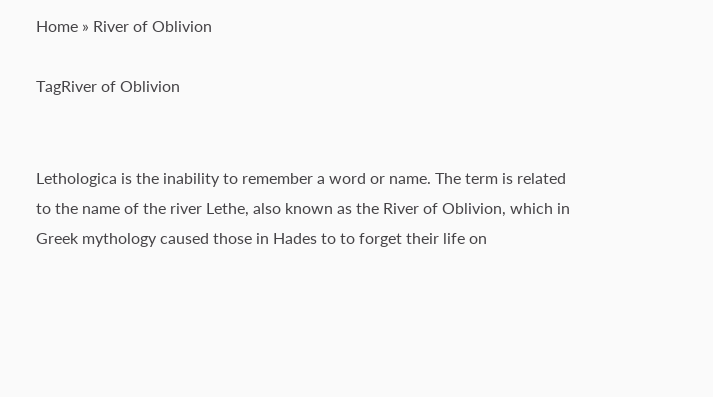Home » River of Oblivion

TagRiver of Oblivion


Lethologica is the inability to remember a word or name. The term is related to the name of the river Lethe, also known as the River of Oblivion, which in Greek mythology caused those in Hades to to forget their life on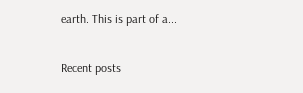earth. This is part of a...

Recent posts